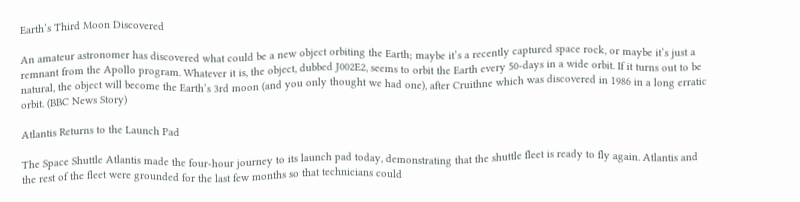Earth’s Third Moon Discovered

An amateur astronomer has discovered what could be a new object orbiting the Earth; maybe it’s a recently captured space rock, or maybe it’s just a remnant from the Apollo program. Whatever it is, the object, dubbed J002E2, seems to orbit the Earth every 50-days in a wide orbit. If it turns out to be natural, the object will become the Earth’s 3rd moon (and you only thought we had one), after Cruithne which was discovered in 1986 in a long erratic orbit. (BBC News Story)

Atlantis Returns to the Launch Pad

The Space Shuttle Atlantis made the four-hour journey to its launch pad today, demonstrating that the shuttle fleet is ready to fly again. Atlantis and the rest of the fleet were grounded for the last few months so that technicians could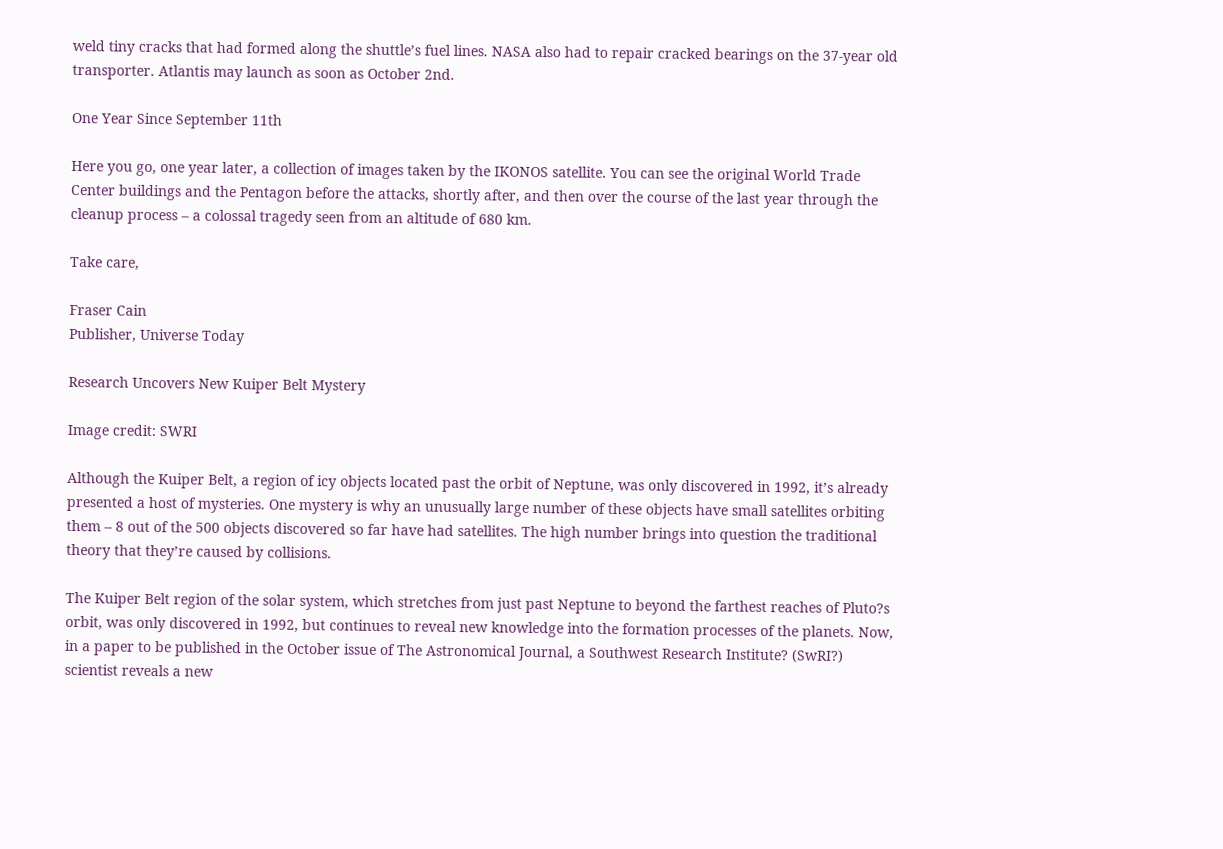weld tiny cracks that had formed along the shuttle’s fuel lines. NASA also had to repair cracked bearings on the 37-year old transporter. Atlantis may launch as soon as October 2nd.

One Year Since September 11th

Here you go, one year later, a collection of images taken by the IKONOS satellite. You can see the original World Trade Center buildings and the Pentagon before the attacks, shortly after, and then over the course of the last year through the cleanup process – a colossal tragedy seen from an altitude of 680 km.

Take care,

Fraser Cain
Publisher, Universe Today

Research Uncovers New Kuiper Belt Mystery

Image credit: SWRI

Although the Kuiper Belt, a region of icy objects located past the orbit of Neptune, was only discovered in 1992, it’s already presented a host of mysteries. One mystery is why an unusually large number of these objects have small satellites orbiting them – 8 out of the 500 objects discovered so far have had satellites. The high number brings into question the traditional theory that they’re caused by collisions.

The Kuiper Belt region of the solar system, which stretches from just past Neptune to beyond the farthest reaches of Pluto?s orbit, was only discovered in 1992, but continues to reveal new knowledge into the formation processes of the planets. Now, in a paper to be published in the October issue of The Astronomical Journal, a Southwest Research Institute? (SwRI?) scientist reveals a new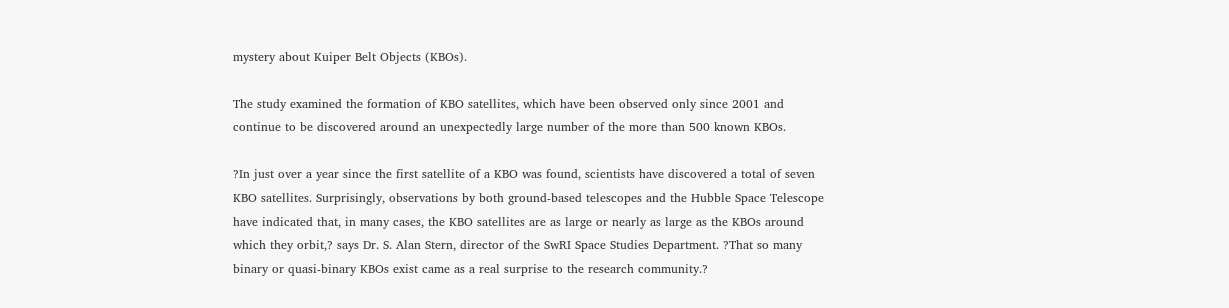mystery about Kuiper Belt Objects (KBOs).

The study examined the formation of KBO satellites, which have been observed only since 2001 and continue to be discovered around an unexpectedly large number of the more than 500 known KBOs.

?In just over a year since the first satellite of a KBO was found, scientists have discovered a total of seven KBO satellites. Surprisingly, observations by both ground-based telescopes and the Hubble Space Telescope have indicated that, in many cases, the KBO satellites are as large or nearly as large as the KBOs around which they orbit,? says Dr. S. Alan Stern, director of the SwRI Space Studies Department. ?That so many binary or quasi-binary KBOs exist came as a real surprise to the research community.?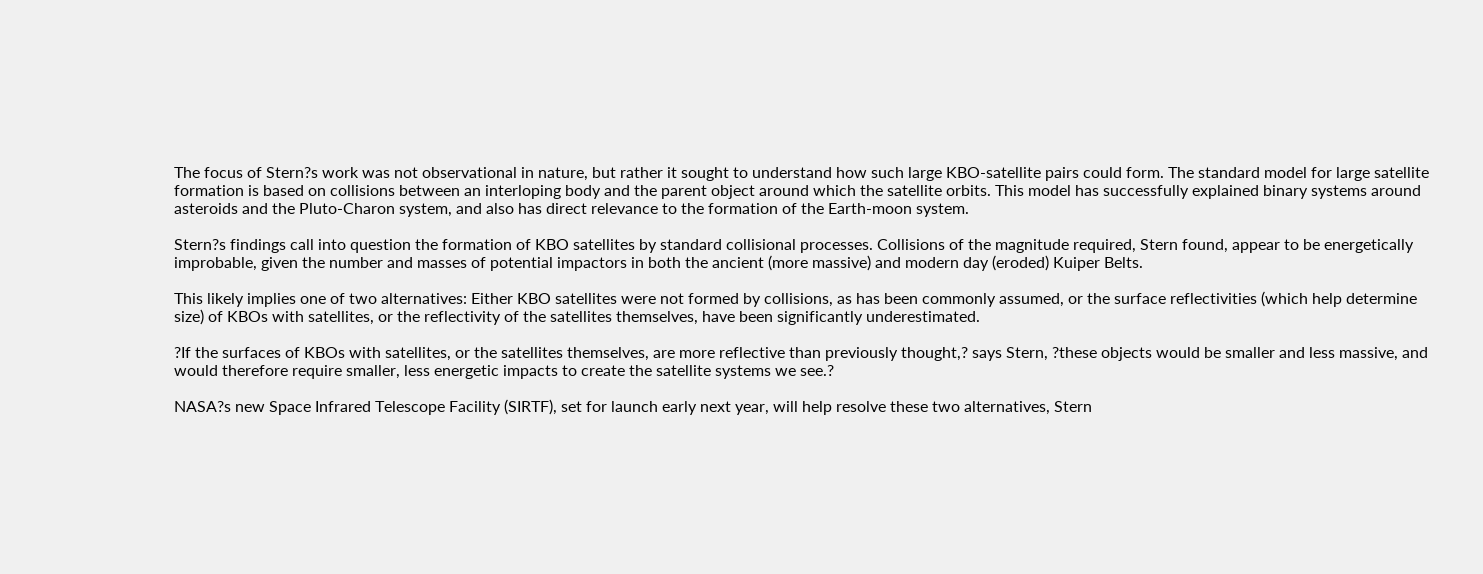The focus of Stern?s work was not observational in nature, but rather it sought to understand how such large KBO-satellite pairs could form. The standard model for large satellite formation is based on collisions between an interloping body and the parent object around which the satellite orbits. This model has successfully explained binary systems around asteroids and the Pluto-Charon system, and also has direct relevance to the formation of the Earth-moon system.

Stern?s findings call into question the formation of KBO satellites by standard collisional processes. Collisions of the magnitude required, Stern found, appear to be energetically improbable, given the number and masses of potential impactors in both the ancient (more massive) and modern day (eroded) Kuiper Belts.

This likely implies one of two alternatives: Either KBO satellites were not formed by collisions, as has been commonly assumed, or the surface reflectivities (which help determine size) of KBOs with satellites, or the reflectivity of the satellites themselves, have been significantly underestimated.

?If the surfaces of KBOs with satellites, or the satellites themselves, are more reflective than previously thought,? says Stern, ?these objects would be smaller and less massive, and would therefore require smaller, less energetic impacts to create the satellite systems we see.?

NASA?s new Space Infrared Telescope Facility (SIRTF), set for launch early next year, will help resolve these two alternatives, Stern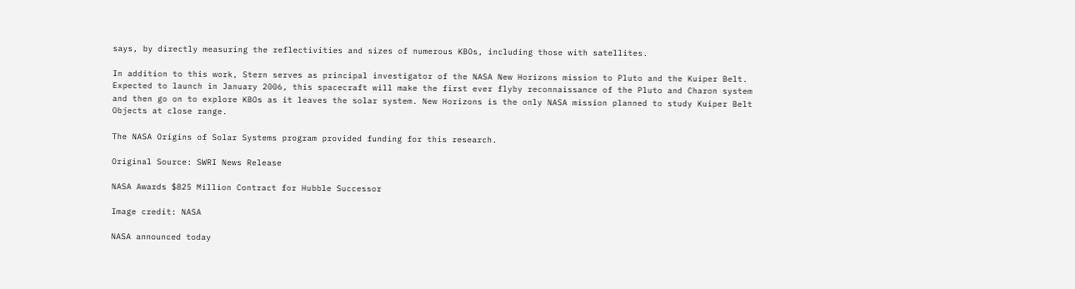says, by directly measuring the reflectivities and sizes of numerous KBOs, including those with satellites.

In addition to this work, Stern serves as principal investigator of the NASA New Horizons mission to Pluto and the Kuiper Belt. Expected to launch in January 2006, this spacecraft will make the first ever flyby reconnaissance of the Pluto and Charon system and then go on to explore KBOs as it leaves the solar system. New Horizons is the only NASA mission planned to study Kuiper Belt Objects at close range.

The NASA Origins of Solar Systems program provided funding for this research.

Original Source: SWRI News Release

NASA Awards $825 Million Contract for Hubble Successor

Image credit: NASA

NASA announced today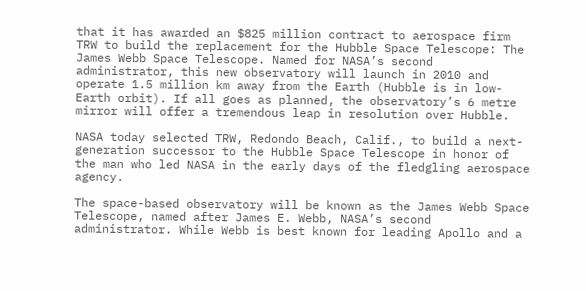that it has awarded an $825 million contract to aerospace firm TRW to build the replacement for the Hubble Space Telescope: The James Webb Space Telescope. Named for NASA’s second administrator, this new observatory will launch in 2010 and operate 1.5 million km away from the Earth (Hubble is in low-Earth orbit). If all goes as planned, the observatory’s 6 metre mirror will offer a tremendous leap in resolution over Hubble.

NASA today selected TRW, Redondo Beach, Calif., to build a next-generation successor to the Hubble Space Telescope in honor of the man who led NASA in the early days of the fledgling aerospace agency.

The space-based observatory will be known as the James Webb Space Telescope, named after James E. Webb, NASA’s second administrator. While Webb is best known for leading Apollo and a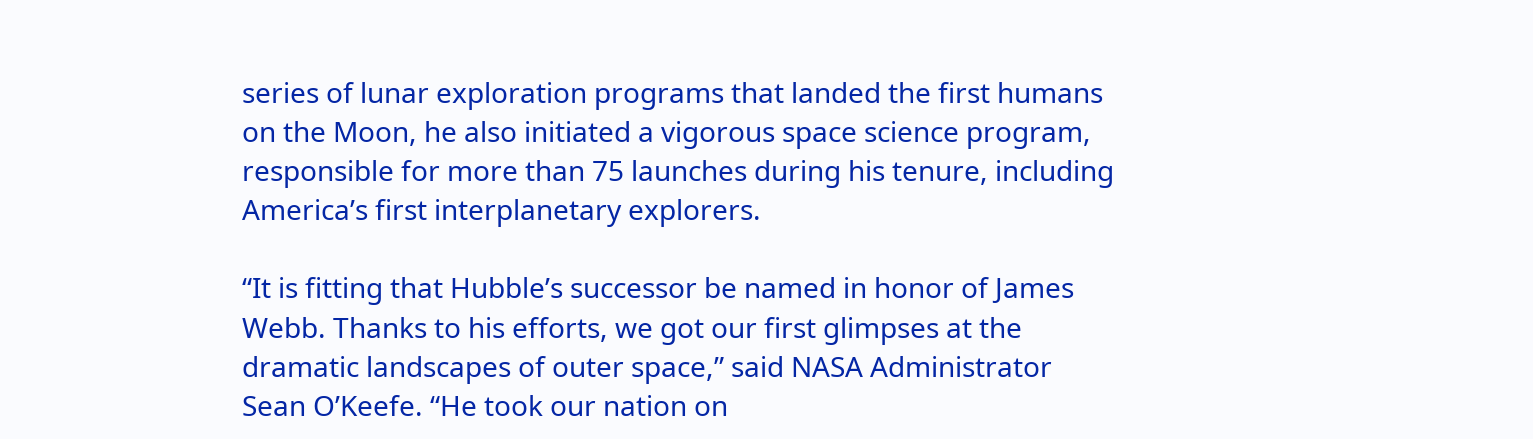series of lunar exploration programs that landed the first humans on the Moon, he also initiated a vigorous space science program, responsible for more than 75 launches during his tenure, including America’s first interplanetary explorers.

“It is fitting that Hubble’s successor be named in honor of James Webb. Thanks to his efforts, we got our first glimpses at the dramatic landscapes of outer space,” said NASA Administrator Sean O’Keefe. “He took our nation on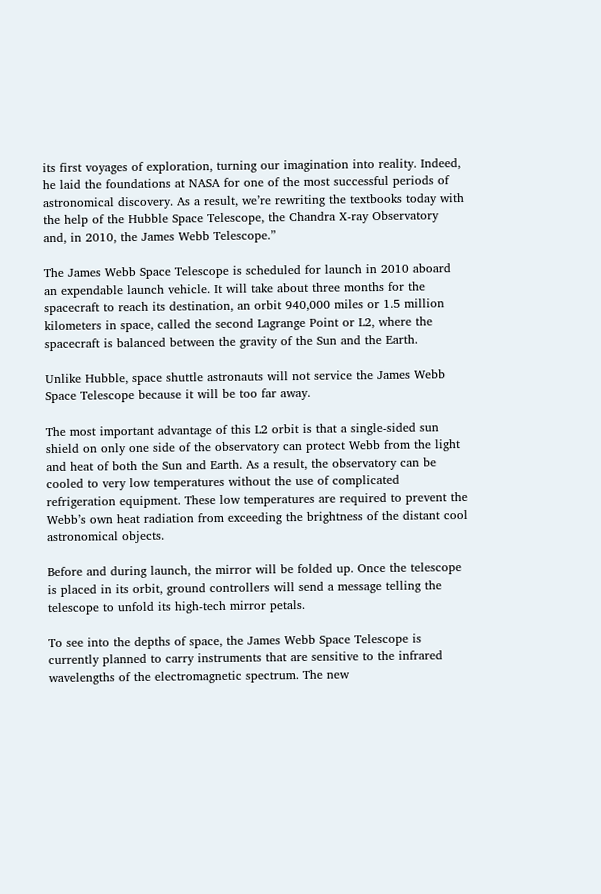its first voyages of exploration, turning our imagination into reality. Indeed, he laid the foundations at NASA for one of the most successful periods of astronomical discovery. As a result, we’re rewriting the textbooks today with the help of the Hubble Space Telescope, the Chandra X-ray Observatory and, in 2010, the James Webb Telescope.”

The James Webb Space Telescope is scheduled for launch in 2010 aboard an expendable launch vehicle. It will take about three months for the spacecraft to reach its destination, an orbit 940,000 miles or 1.5 million kilometers in space, called the second Lagrange Point or L2, where the spacecraft is balanced between the gravity of the Sun and the Earth.

Unlike Hubble, space shuttle astronauts will not service the James Webb Space Telescope because it will be too far away.

The most important advantage of this L2 orbit is that a single-sided sun shield on only one side of the observatory can protect Webb from the light and heat of both the Sun and Earth. As a result, the observatory can be cooled to very low temperatures without the use of complicated refrigeration equipment. These low temperatures are required to prevent the Webb’s own heat radiation from exceeding the brightness of the distant cool astronomical objects.

Before and during launch, the mirror will be folded up. Once the telescope is placed in its orbit, ground controllers will send a message telling the telescope to unfold its high-tech mirror petals.

To see into the depths of space, the James Webb Space Telescope is currently planned to carry instruments that are sensitive to the infrared wavelengths of the electromagnetic spectrum. The new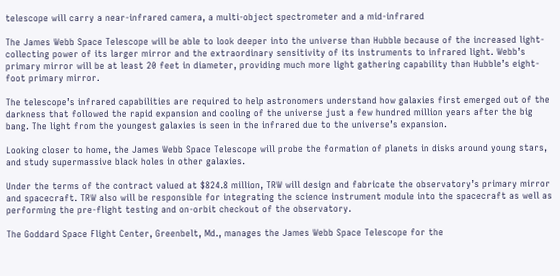telescope will carry a near-infrared camera, a multi-object spectrometer and a mid-infrared

The James Webb Space Telescope will be able to look deeper into the universe than Hubble because of the increased light- collecting power of its larger mirror and the extraordinary sensitivity of its instruments to infrared light. Webb’s primary mirror will be at least 20 feet in diameter, providing much more light gathering capability than Hubble’s eight-foot primary mirror.

The telescope’s infrared capabilities are required to help astronomers understand how galaxies first emerged out of the darkness that followed the rapid expansion and cooling of the universe just a few hundred million years after the big bang. The light from the youngest galaxies is seen in the infrared due to the universe’s expansion.

Looking closer to home, the James Webb Space Telescope will probe the formation of planets in disks around young stars, and study supermassive black holes in other galaxies.

Under the terms of the contract valued at $824.8 million, TRW will design and fabricate the observatory’s primary mirror and spacecraft. TRW also will be responsible for integrating the science instrument module into the spacecraft as well as performing the pre-flight testing and on-orbit checkout of the observatory.

The Goddard Space Flight Center, Greenbelt, Md., manages the James Webb Space Telescope for the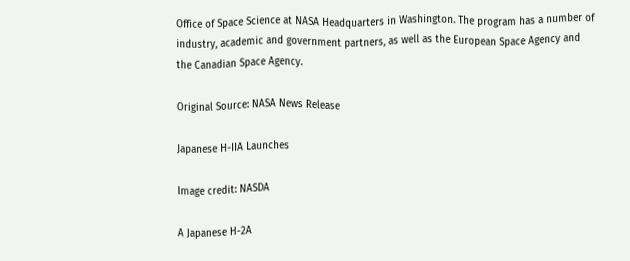Office of Space Science at NASA Headquarters in Washington. The program has a number of industry, academic and government partners, as well as the European Space Agency and the Canadian Space Agency.

Original Source: NASA News Release

Japanese H-IIA Launches

Image credit: NASDA

A Japanese H-2A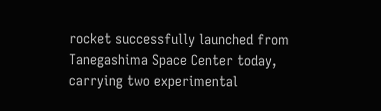rocket successfully launched from Tanegashima Space Center today, carrying two experimental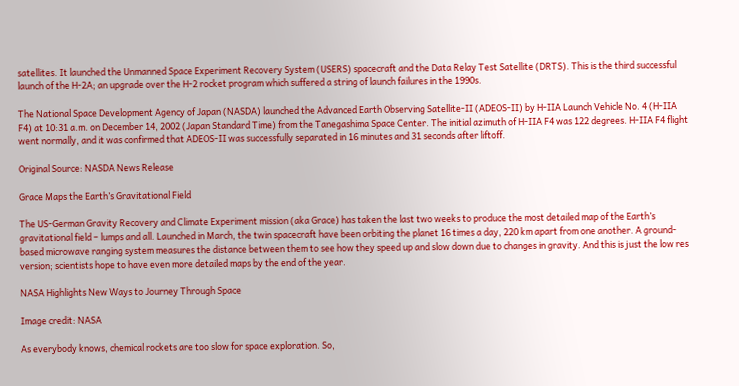satellites. It launched the Unmanned Space Experiment Recovery System (USERS) spacecraft and the Data Relay Test Satellite (DRTS). This is the third successful launch of the H-2A; an upgrade over the H-2 rocket program which suffered a string of launch failures in the 1990s.

The National Space Development Agency of Japan (NASDA) launched the Advanced Earth Observing Satellite-II (ADEOS-II) by H-IIA Launch Vehicle No. 4 (H-IIA F4) at 10:31 a.m. on December 14, 2002 (Japan Standard Time) from the Tanegashima Space Center. The initial azimuth of H-IIA F4 was 122 degrees. H-IIA F4 flight went normally, and it was confirmed that ADEOS-II was successfully separated in 16 minutes and 31 seconds after liftoff.

Original Source: NASDA News Release

Grace Maps the Earth’s Gravitational Field

The US-German Gravity Recovery and Climate Experiment mission (aka Grace) has taken the last two weeks to produce the most detailed map of the Earth’s gravitational field – lumps and all. Launched in March, the twin spacecraft have been orbiting the planet 16 times a day, 220 km apart from one another. A ground-based microwave ranging system measures the distance between them to see how they speed up and slow down due to changes in gravity. And this is just the low res version; scientists hope to have even more detailed maps by the end of the year.

NASA Highlights New Ways to Journey Through Space

Image credit: NASA

As everybody knows, chemical rockets are too slow for space exploration. So,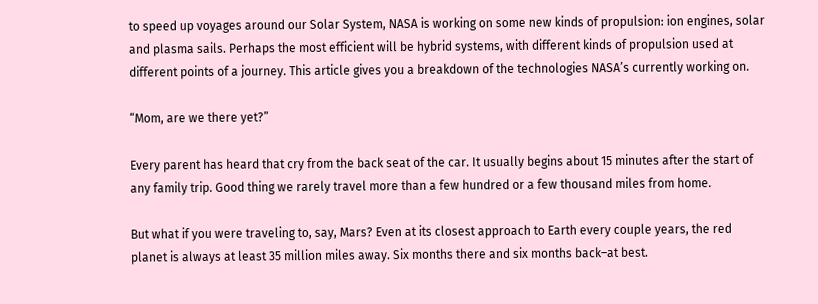to speed up voyages around our Solar System, NASA is working on some new kinds of propulsion: ion engines, solar and plasma sails. Perhaps the most efficient will be hybrid systems, with different kinds of propulsion used at different points of a journey. This article gives you a breakdown of the technologies NASA’s currently working on.

“Mom, are we there yet?”

Every parent has heard that cry from the back seat of the car. It usually begins about 15 minutes after the start of any family trip. Good thing we rarely travel more than a few hundred or a few thousand miles from home.

But what if you were traveling to, say, Mars? Even at its closest approach to Earth every couple years, the red planet is always at least 35 million miles away. Six months there and six months back–at best.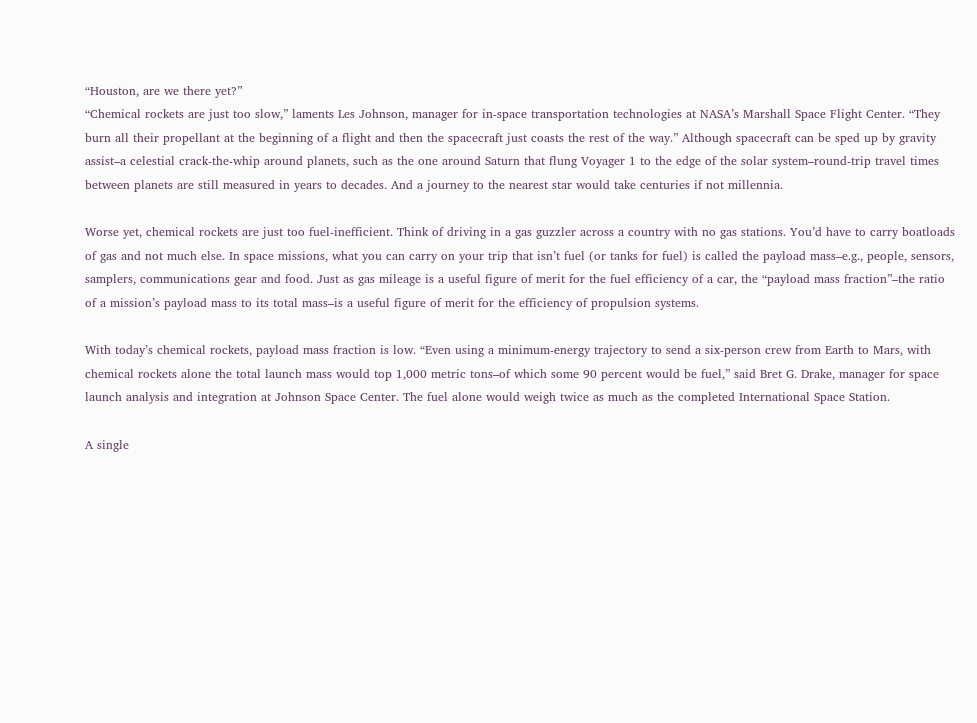“Houston, are we there yet?”
“Chemical rockets are just too slow,” laments Les Johnson, manager for in-space transportation technologies at NASA’s Marshall Space Flight Center. “They burn all their propellant at the beginning of a flight and then the spacecraft just coasts the rest of the way.” Although spacecraft can be sped up by gravity assist–a celestial crack-the-whip around planets, such as the one around Saturn that flung Voyager 1 to the edge of the solar system–round-trip travel times between planets are still measured in years to decades. And a journey to the nearest star would take centuries if not millennia.

Worse yet, chemical rockets are just too fuel-inefficient. Think of driving in a gas guzzler across a country with no gas stations. You’d have to carry boatloads of gas and not much else. In space missions, what you can carry on your trip that isn’t fuel (or tanks for fuel) is called the payload mass–e.g., people, sensors, samplers, communications gear and food. Just as gas mileage is a useful figure of merit for the fuel efficiency of a car, the “payload mass fraction”–the ratio of a mission’s payload mass to its total mass–is a useful figure of merit for the efficiency of propulsion systems.

With today’s chemical rockets, payload mass fraction is low. “Even using a minimum-energy trajectory to send a six-person crew from Earth to Mars, with chemical rockets alone the total launch mass would top 1,000 metric tons–of which some 90 percent would be fuel,” said Bret G. Drake, manager for space launch analysis and integration at Johnson Space Center. The fuel alone would weigh twice as much as the completed International Space Station.

A single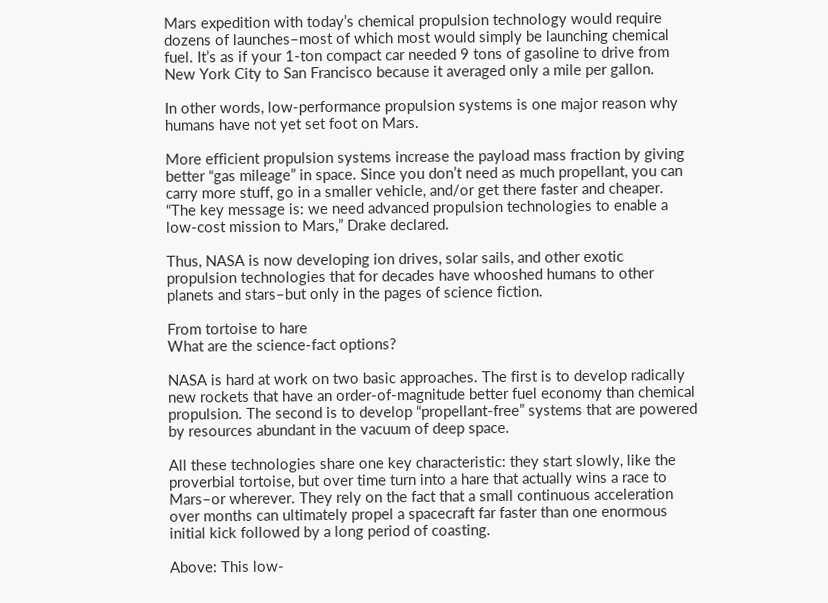Mars expedition with today’s chemical propulsion technology would require dozens of launches–most of which most would simply be launching chemical fuel. It’s as if your 1-ton compact car needed 9 tons of gasoline to drive from New York City to San Francisco because it averaged only a mile per gallon.

In other words, low-performance propulsion systems is one major reason why humans have not yet set foot on Mars.

More efficient propulsion systems increase the payload mass fraction by giving better “gas mileage” in space. Since you don’t need as much propellant, you can carry more stuff, go in a smaller vehicle, and/or get there faster and cheaper. “The key message is: we need advanced propulsion technologies to enable a low-cost mission to Mars,” Drake declared.

Thus, NASA is now developing ion drives, solar sails, and other exotic propulsion technologies that for decades have whooshed humans to other planets and stars–but only in the pages of science fiction.

From tortoise to hare
What are the science-fact options?

NASA is hard at work on two basic approaches. The first is to develop radically new rockets that have an order-of-magnitude better fuel economy than chemical propulsion. The second is to develop “propellant-free” systems that are powered by resources abundant in the vacuum of deep space.

All these technologies share one key characteristic: they start slowly, like the proverbial tortoise, but over time turn into a hare that actually wins a race to Mars–or wherever. They rely on the fact that a small continuous acceleration over months can ultimately propel a spacecraft far faster than one enormous initial kick followed by a long period of coasting.

Above: This low-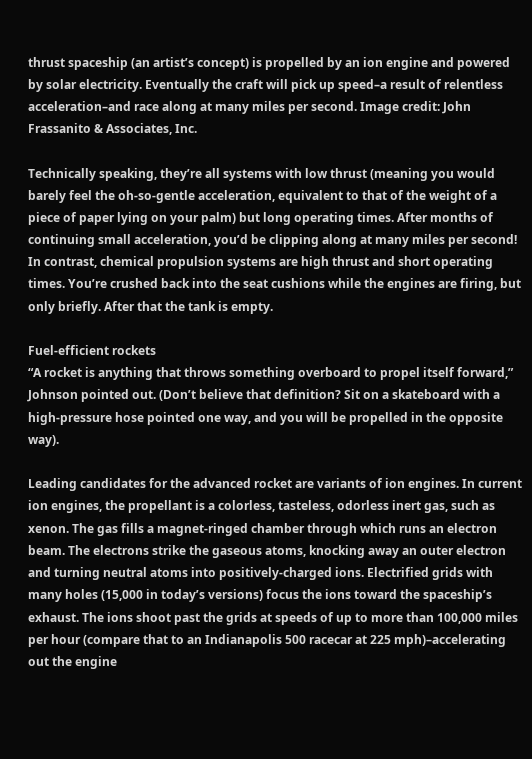thrust spaceship (an artist’s concept) is propelled by an ion engine and powered by solar electricity. Eventually the craft will pick up speed–a result of relentless acceleration–and race along at many miles per second. Image credit: John Frassanito & Associates, Inc.

Technically speaking, they’re all systems with low thrust (meaning you would barely feel the oh-so-gentle acceleration, equivalent to that of the weight of a piece of paper lying on your palm) but long operating times. After months of continuing small acceleration, you’d be clipping along at many miles per second! In contrast, chemical propulsion systems are high thrust and short operating times. You’re crushed back into the seat cushions while the engines are firing, but only briefly. After that the tank is empty.

Fuel-efficient rockets
“A rocket is anything that throws something overboard to propel itself forward,” Johnson pointed out. (Don’t believe that definition? Sit on a skateboard with a high-pressure hose pointed one way, and you will be propelled in the opposite way).

Leading candidates for the advanced rocket are variants of ion engines. In current ion engines, the propellant is a colorless, tasteless, odorless inert gas, such as xenon. The gas fills a magnet-ringed chamber through which runs an electron beam. The electrons strike the gaseous atoms, knocking away an outer electron and turning neutral atoms into positively-charged ions. Electrified grids with many holes (15,000 in today’s versions) focus the ions toward the spaceship’s exhaust. The ions shoot past the grids at speeds of up to more than 100,000 miles per hour (compare that to an Indianapolis 500 racecar at 225 mph)–accelerating out the engine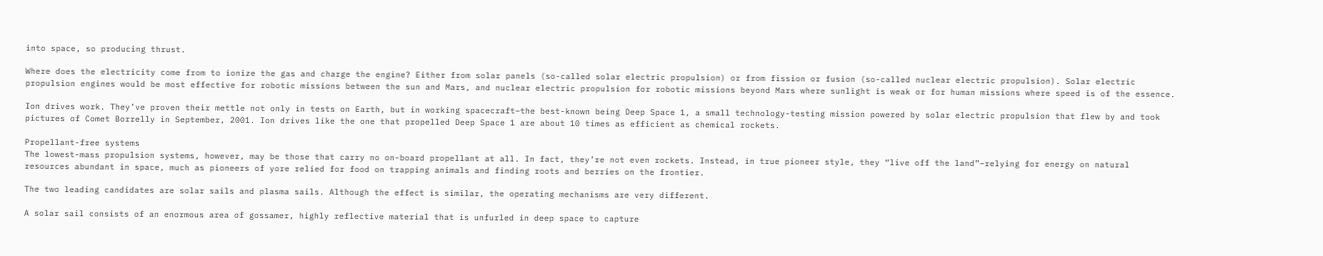into space, so producing thrust.

Where does the electricity come from to ionize the gas and charge the engine? Either from solar panels (so-called solar electric propulsion) or from fission or fusion (so-called nuclear electric propulsion). Solar electric propulsion engines would be most effective for robotic missions between the sun and Mars, and nuclear electric propulsion for robotic missions beyond Mars where sunlight is weak or for human missions where speed is of the essence.

Ion drives work. They’ve proven their mettle not only in tests on Earth, but in working spacecraft–the best-known being Deep Space 1, a small technology-testing mission powered by solar electric propulsion that flew by and took pictures of Comet Borrelly in September, 2001. Ion drives like the one that propelled Deep Space 1 are about 10 times as efficient as chemical rockets.

Propellant-free systems
The lowest-mass propulsion systems, however, may be those that carry no on-board propellant at all. In fact, they’re not even rockets. Instead, in true pioneer style, they “live off the land”–relying for energy on natural resources abundant in space, much as pioneers of yore relied for food on trapping animals and finding roots and berries on the frontier.

The two leading candidates are solar sails and plasma sails. Although the effect is similar, the operating mechanisms are very different.

A solar sail consists of an enormous area of gossamer, highly reflective material that is unfurled in deep space to capture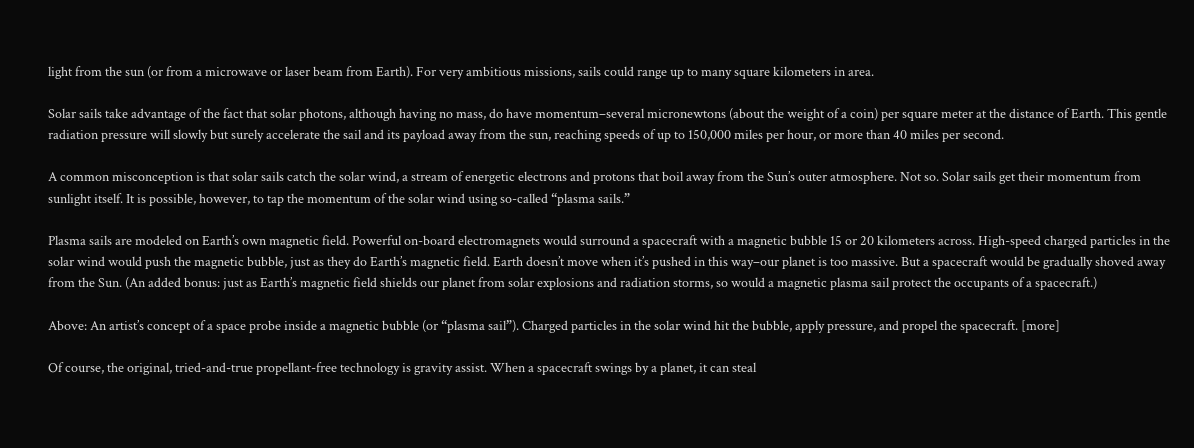light from the sun (or from a microwave or laser beam from Earth). For very ambitious missions, sails could range up to many square kilometers in area.

Solar sails take advantage of the fact that solar photons, although having no mass, do have momentum–several micronewtons (about the weight of a coin) per square meter at the distance of Earth. This gentle radiation pressure will slowly but surely accelerate the sail and its payload away from the sun, reaching speeds of up to 150,000 miles per hour, or more than 40 miles per second.

A common misconception is that solar sails catch the solar wind, a stream of energetic electrons and protons that boil away from the Sun’s outer atmosphere. Not so. Solar sails get their momentum from sunlight itself. It is possible, however, to tap the momentum of the solar wind using so-called “plasma sails.”

Plasma sails are modeled on Earth’s own magnetic field. Powerful on-board electromagnets would surround a spacecraft with a magnetic bubble 15 or 20 kilometers across. High-speed charged particles in the solar wind would push the magnetic bubble, just as they do Earth’s magnetic field. Earth doesn’t move when it’s pushed in this way–our planet is too massive. But a spacecraft would be gradually shoved away from the Sun. (An added bonus: just as Earth’s magnetic field shields our planet from solar explosions and radiation storms, so would a magnetic plasma sail protect the occupants of a spacecraft.)

Above: An artist’s concept of a space probe inside a magnetic bubble (or “plasma sail”). Charged particles in the solar wind hit the bubble, apply pressure, and propel the spacecraft. [more]

Of course, the original, tried-and-true propellant-free technology is gravity assist. When a spacecraft swings by a planet, it can steal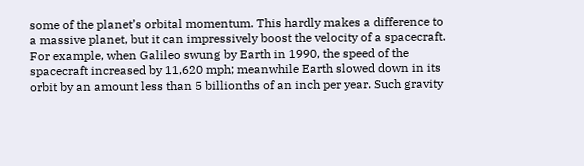some of the planet’s orbital momentum. This hardly makes a difference to a massive planet, but it can impressively boost the velocity of a spacecraft. For example, when Galileo swung by Earth in 1990, the speed of the spacecraft increased by 11,620 mph; meanwhile Earth slowed down in its orbit by an amount less than 5 billionths of an inch per year. Such gravity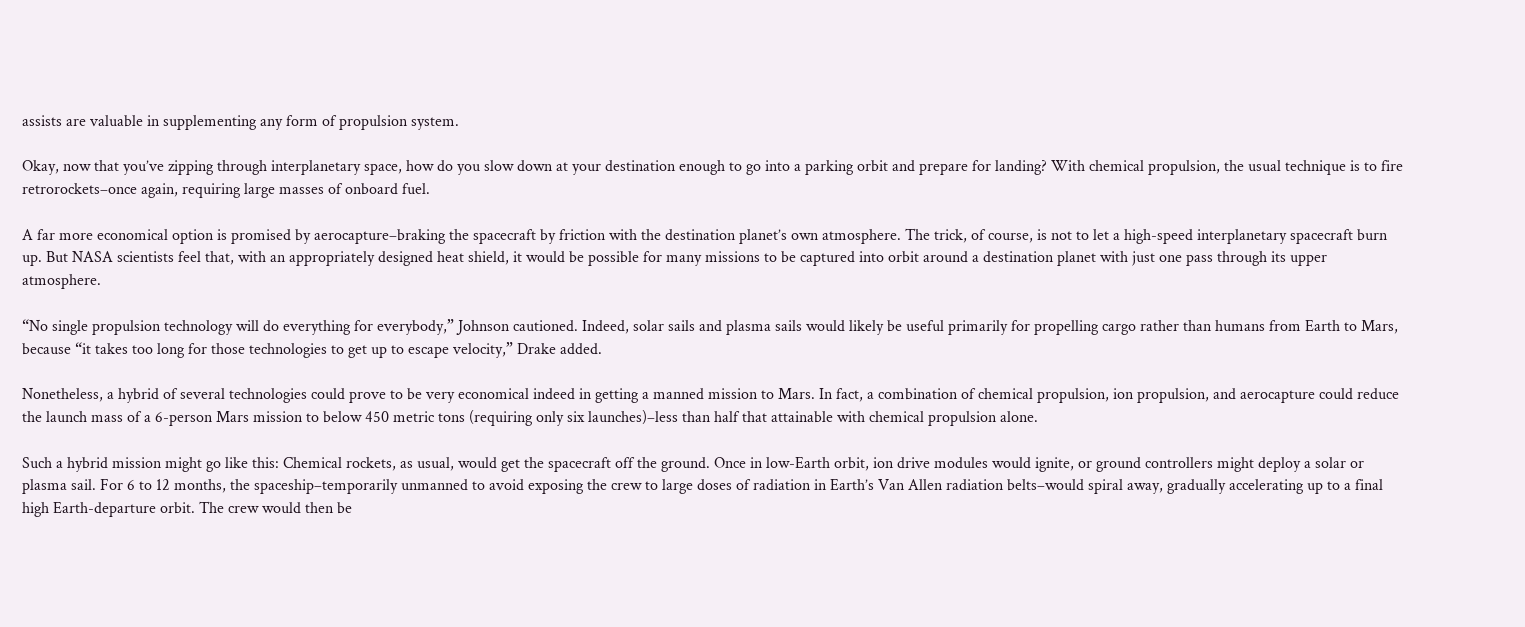assists are valuable in supplementing any form of propulsion system.

Okay, now that you’ve zipping through interplanetary space, how do you slow down at your destination enough to go into a parking orbit and prepare for landing? With chemical propulsion, the usual technique is to fire retrorockets–once again, requiring large masses of onboard fuel.

A far more economical option is promised by aerocapture–braking the spacecraft by friction with the destination planet’s own atmosphere. The trick, of course, is not to let a high-speed interplanetary spacecraft burn up. But NASA scientists feel that, with an appropriately designed heat shield, it would be possible for many missions to be captured into orbit around a destination planet with just one pass through its upper atmosphere.

“No single propulsion technology will do everything for everybody,” Johnson cautioned. Indeed, solar sails and plasma sails would likely be useful primarily for propelling cargo rather than humans from Earth to Mars, because “it takes too long for those technologies to get up to escape velocity,” Drake added.

Nonetheless, a hybrid of several technologies could prove to be very economical indeed in getting a manned mission to Mars. In fact, a combination of chemical propulsion, ion propulsion, and aerocapture could reduce the launch mass of a 6-person Mars mission to below 450 metric tons (requiring only six launches)–less than half that attainable with chemical propulsion alone.

Such a hybrid mission might go like this: Chemical rockets, as usual, would get the spacecraft off the ground. Once in low-Earth orbit, ion drive modules would ignite, or ground controllers might deploy a solar or plasma sail. For 6 to 12 months, the spaceship–temporarily unmanned to avoid exposing the crew to large doses of radiation in Earth’s Van Allen radiation belts–would spiral away, gradually accelerating up to a final high Earth-departure orbit. The crew would then be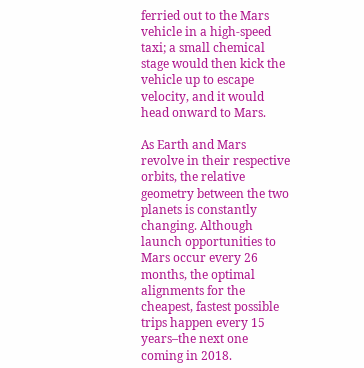ferried out to the Mars vehicle in a high-speed taxi; a small chemical stage would then kick the vehicle up to escape velocity, and it would head onward to Mars.

As Earth and Mars revolve in their respective orbits, the relative geometry between the two planets is constantly changing. Although launch opportunities to Mars occur every 26 months, the optimal alignments for the cheapest, fastest possible trips happen every 15 years–the next one coming in 2018.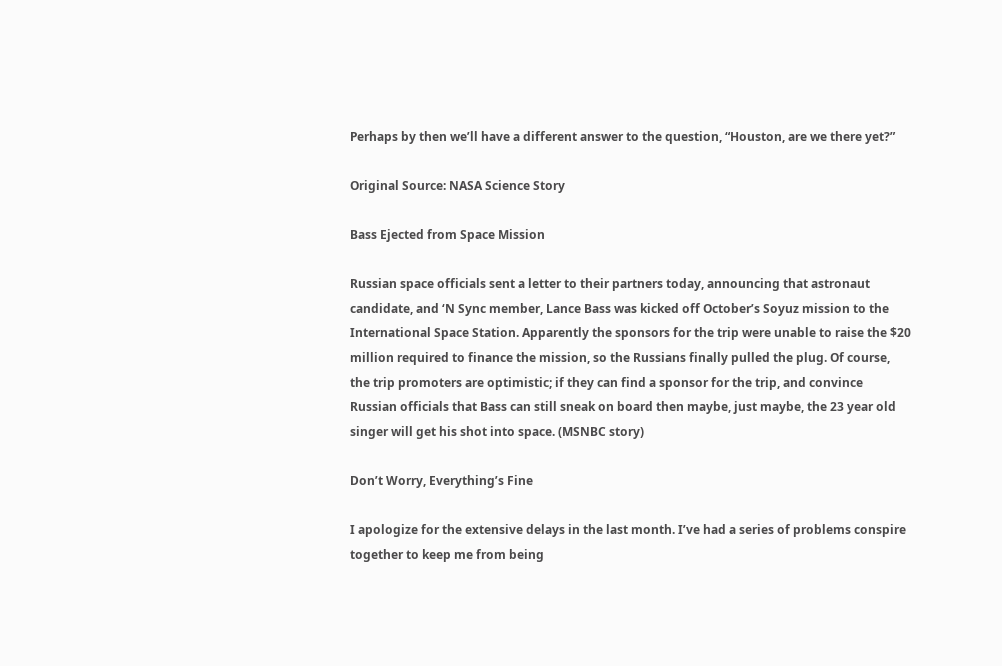Perhaps by then we’ll have a different answer to the question, “Houston, are we there yet?”

Original Source: NASA Science Story

Bass Ejected from Space Mission

Russian space officials sent a letter to their partners today, announcing that astronaut candidate, and ‘N Sync member, Lance Bass was kicked off October’s Soyuz mission to the International Space Station. Apparently the sponsors for the trip were unable to raise the $20 million required to finance the mission, so the Russians finally pulled the plug. Of course, the trip promoters are optimistic; if they can find a sponsor for the trip, and convince Russian officials that Bass can still sneak on board then maybe, just maybe, the 23 year old singer will get his shot into space. (MSNBC story)

Don’t Worry, Everything’s Fine

I apologize for the extensive delays in the last month. I’ve had a series of problems conspire together to keep me from being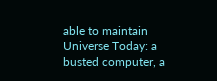able to maintain Universe Today: a busted computer, a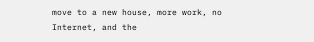move to a new house, more work, no Internet, and the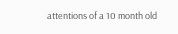attentions of a 10 month old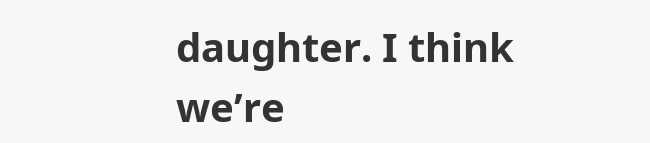daughter. I think we’re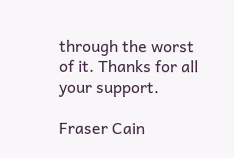through the worst of it. Thanks for all your support.

Fraser Cain